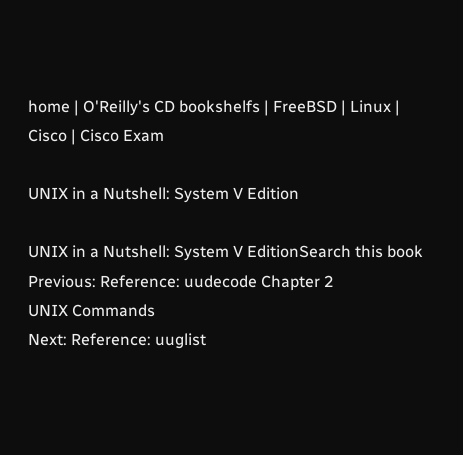home | O'Reilly's CD bookshelfs | FreeBSD | Linux | Cisco | Cisco Exam

UNIX in a Nutshell: System V Edition

UNIX in a Nutshell: System V EditionSearch this book
Previous: Reference: uudecode Chapter 2
UNIX Commands
Next: Reference: uuglist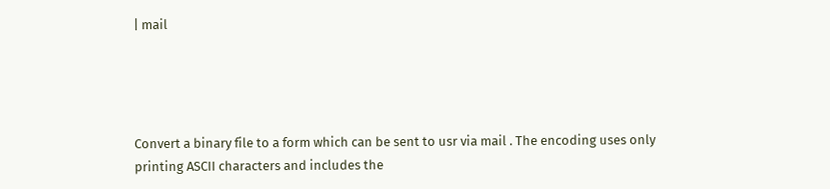| mail




Convert a binary file to a form which can be sent to usr via mail . The encoding uses only printing ASCII characters and includes the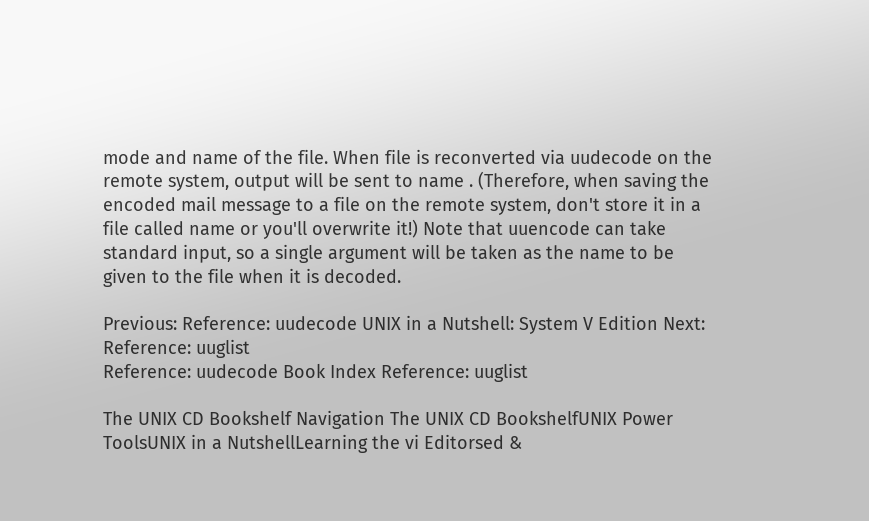mode and name of the file. When file is reconverted via uudecode on the remote system, output will be sent to name . (Therefore, when saving the encoded mail message to a file on the remote system, don't store it in a file called name or you'll overwrite it!) Note that uuencode can take standard input, so a single argument will be taken as the name to be given to the file when it is decoded.

Previous: Reference: uudecode UNIX in a Nutshell: System V Edition Next: Reference: uuglist
Reference: uudecode Book Index Reference: uuglist

The UNIX CD Bookshelf Navigation The UNIX CD BookshelfUNIX Power ToolsUNIX in a NutshellLearning the vi Editorsed &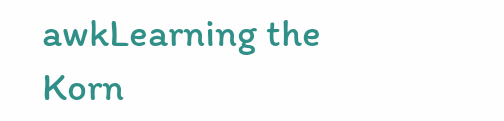awkLearning the Korn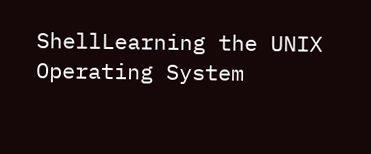ShellLearning the UNIX Operating System